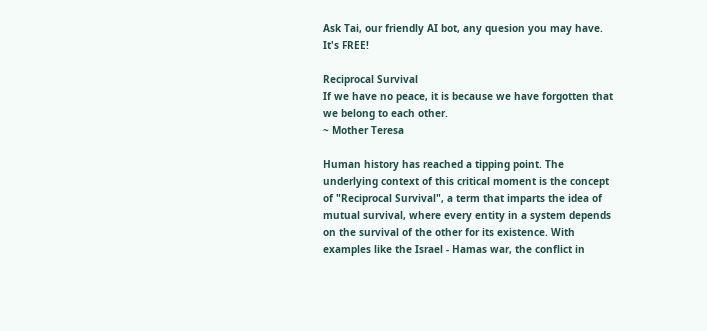Ask Tai, our friendly AI bot, any quesion you may have. It's FREE!

Reciprocal Survival
If we have no peace, it is because we have forgotten that we belong to each other.
~ Mother Teresa

Human history has reached a tipping point. The underlying context of this critical moment is the concept of "Reciprocal Survival", a term that imparts the idea of mutual survival, where every entity in a system depends on the survival of the other for its existence. With examples like the Israel - Hamas war, the conflict in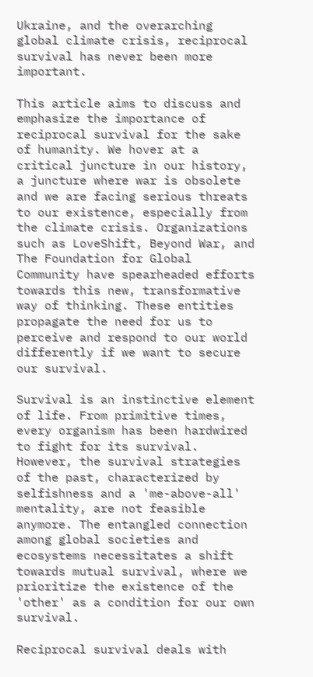Ukraine, and the overarching global climate crisis, reciprocal survival has never been more important.

This article aims to discuss and emphasize the importance of reciprocal survival for the sake of humanity. We hover at a critical juncture in our history, a juncture where war is obsolete and we are facing serious threats to our existence, especially from the climate crisis. Organizations such as LoveShift, Beyond War, and The Foundation for Global Community have spearheaded efforts towards this new, transformative way of thinking. These entities propagate the need for us to perceive and respond to our world differently if we want to secure our survival.

Survival is an instinctive element of life. From primitive times, every organism has been hardwired to fight for its survival. However, the survival strategies of the past, characterized by selfishness and a 'me-above-all' mentality, are not feasible anymore. The entangled connection among global societies and ecosystems necessitates a shift towards mutual survival, where we prioritize the existence of the 'other' as a condition for our own survival.

Reciprocal survival deals with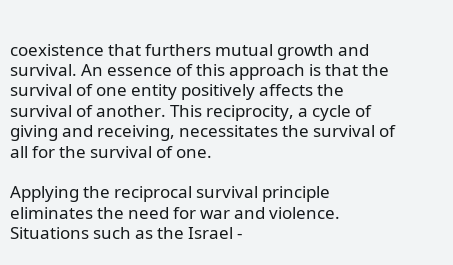coexistence that furthers mutual growth and survival. An essence of this approach is that the survival of one entity positively affects the survival of another. This reciprocity, a cycle of giving and receiving, necessitates the survival of all for the survival of one.

Applying the reciprocal survival principle eliminates the need for war and violence. Situations such as the Israel -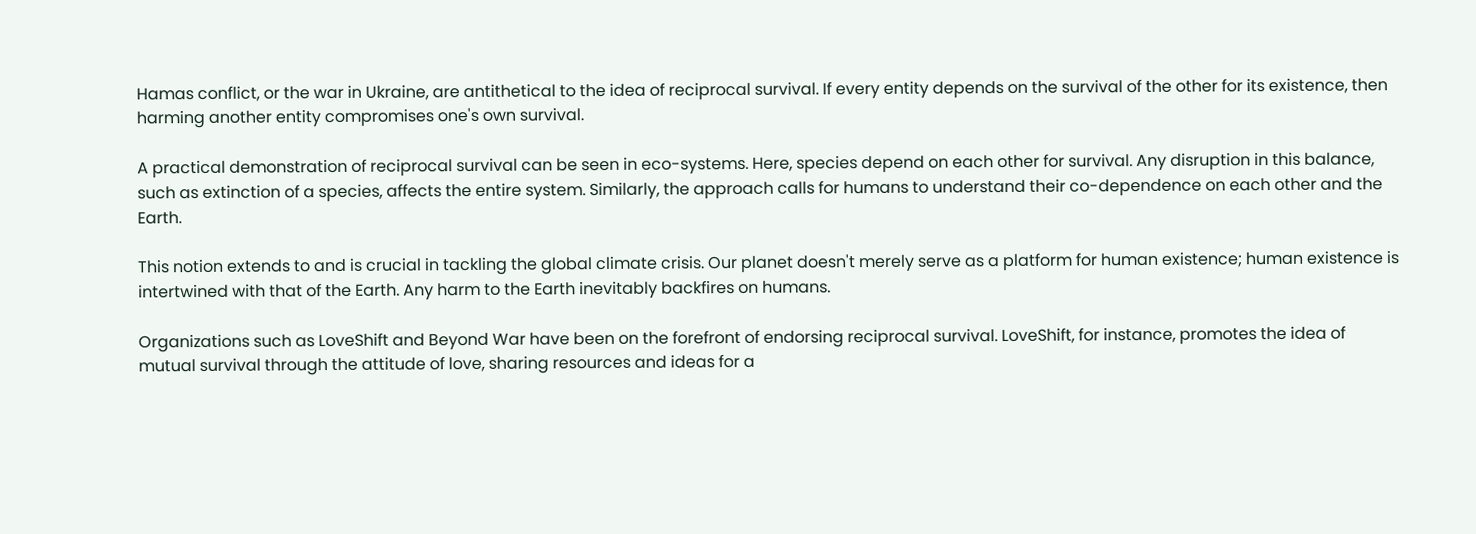Hamas conflict, or the war in Ukraine, are antithetical to the idea of reciprocal survival. If every entity depends on the survival of the other for its existence, then harming another entity compromises one's own survival.

A practical demonstration of reciprocal survival can be seen in eco-systems. Here, species depend on each other for survival. Any disruption in this balance, such as extinction of a species, affects the entire system. Similarly, the approach calls for humans to understand their co-dependence on each other and the Earth.

This notion extends to and is crucial in tackling the global climate crisis. Our planet doesn't merely serve as a platform for human existence; human existence is intertwined with that of the Earth. Any harm to the Earth inevitably backfires on humans.

Organizations such as LoveShift and Beyond War have been on the forefront of endorsing reciprocal survival. LoveShift, for instance, promotes the idea of mutual survival through the attitude of love, sharing resources and ideas for a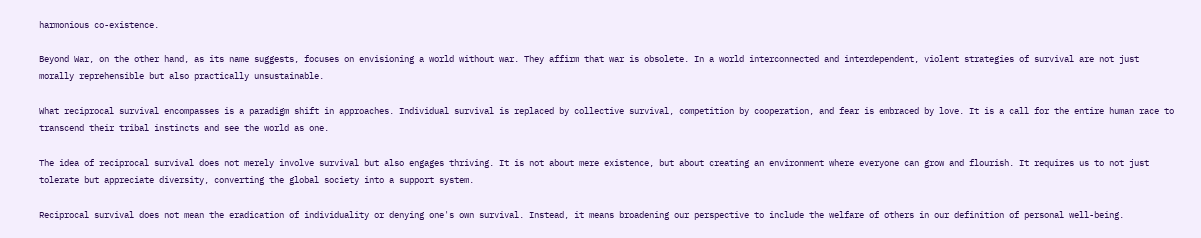harmonious co-existence.

Beyond War, on the other hand, as its name suggests, focuses on envisioning a world without war. They affirm that war is obsolete. In a world interconnected and interdependent, violent strategies of survival are not just morally reprehensible but also practically unsustainable.

What reciprocal survival encompasses is a paradigm shift in approaches. Individual survival is replaced by collective survival, competition by cooperation, and fear is embraced by love. It is a call for the entire human race to transcend their tribal instincts and see the world as one.

The idea of reciprocal survival does not merely involve survival but also engages thriving. It is not about mere existence, but about creating an environment where everyone can grow and flourish. It requires us to not just tolerate but appreciate diversity, converting the global society into a support system.

Reciprocal survival does not mean the eradication of individuality or denying one's own survival. Instead, it means broadening our perspective to include the welfare of others in our definition of personal well-being.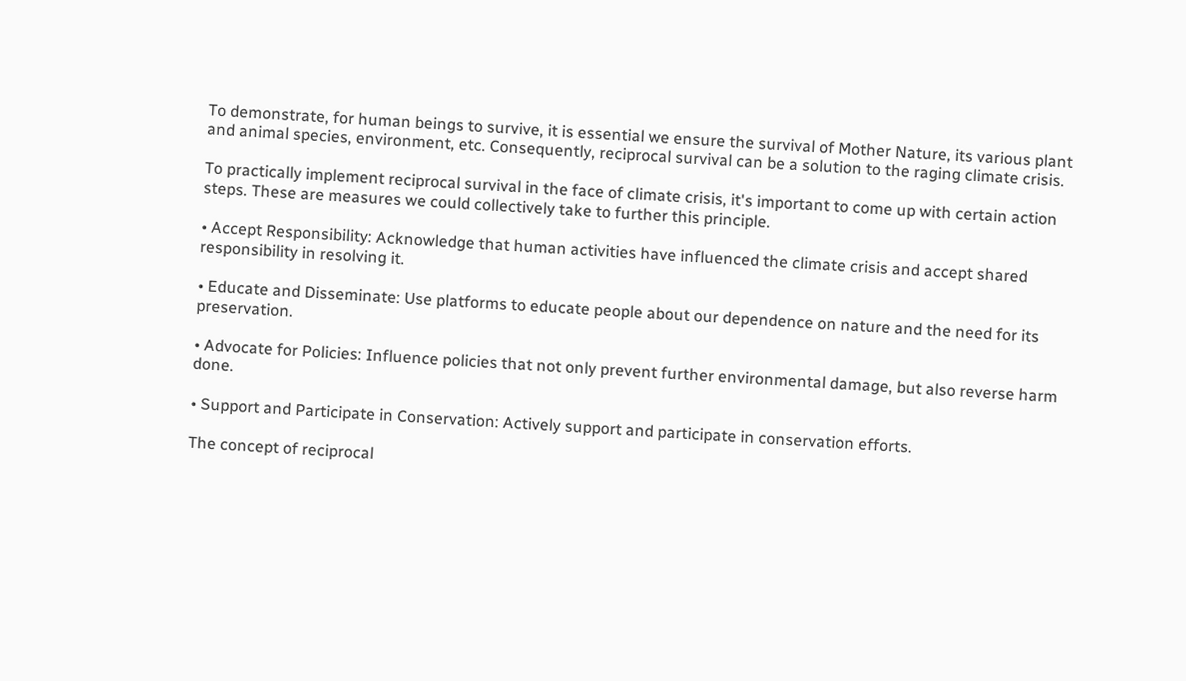To demonstrate, for human beings to survive, it is essential we ensure the survival of Mother Nature, its various plant and animal species, environment, etc. Consequently, reciprocal survival can be a solution to the raging climate crisis.

To practically implement reciprocal survival in the face of climate crisis, it's important to come up with certain action steps. These are measures we could collectively take to further this principle.

• Accept Responsibility: Acknowledge that human activities have influenced the climate crisis and accept shared responsibility in resolving it.

• Educate and Disseminate: Use platforms to educate people about our dependence on nature and the need for its preservation.

• Advocate for Policies: Influence policies that not only prevent further environmental damage, but also reverse harm done.

• Support and Participate in Conservation: Actively support and participate in conservation efforts.

The concept of reciprocal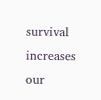survival increases our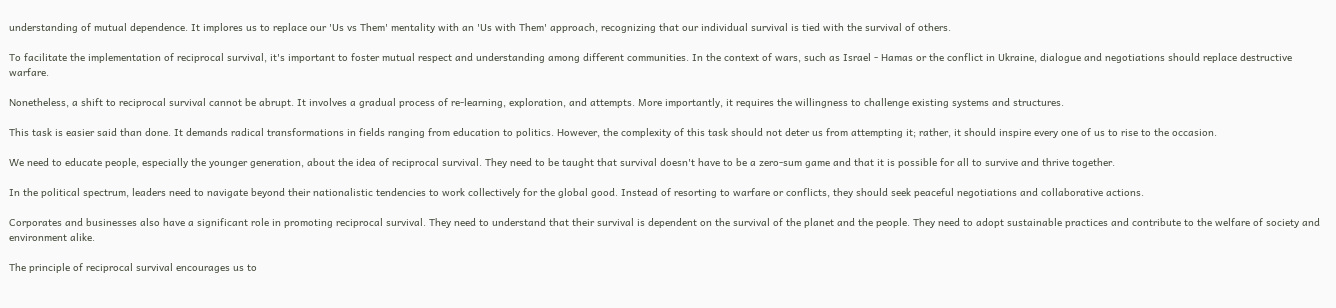understanding of mutual dependence. It implores us to replace our 'Us vs Them' mentality with an 'Us with Them' approach, recognizing that our individual survival is tied with the survival of others.

To facilitate the implementation of reciprocal survival, it's important to foster mutual respect and understanding among different communities. In the context of wars, such as Israel - Hamas or the conflict in Ukraine, dialogue and negotiations should replace destructive warfare.

Nonetheless, a shift to reciprocal survival cannot be abrupt. It involves a gradual process of re-learning, exploration, and attempts. More importantly, it requires the willingness to challenge existing systems and structures.

This task is easier said than done. It demands radical transformations in fields ranging from education to politics. However, the complexity of this task should not deter us from attempting it; rather, it should inspire every one of us to rise to the occasion.

We need to educate people, especially the younger generation, about the idea of reciprocal survival. They need to be taught that survival doesn't have to be a zero-sum game and that it is possible for all to survive and thrive together.

In the political spectrum, leaders need to navigate beyond their nationalistic tendencies to work collectively for the global good. Instead of resorting to warfare or conflicts, they should seek peaceful negotiations and collaborative actions.

Corporates and businesses also have a significant role in promoting reciprocal survival. They need to understand that their survival is dependent on the survival of the planet and the people. They need to adopt sustainable practices and contribute to the welfare of society and environment alike.

The principle of reciprocal survival encourages us to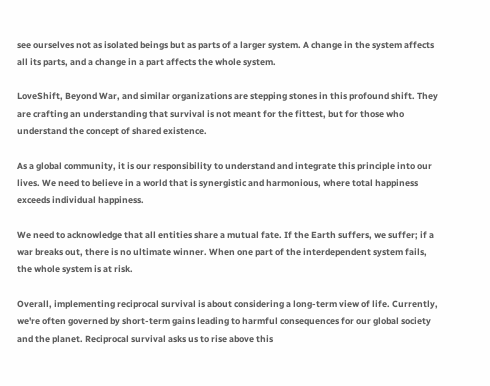see ourselves not as isolated beings but as parts of a larger system. A change in the system affects all its parts, and a change in a part affects the whole system.

LoveShift, Beyond War, and similar organizations are stepping stones in this profound shift. They are crafting an understanding that survival is not meant for the fittest, but for those who understand the concept of shared existence.

As a global community, it is our responsibility to understand and integrate this principle into our lives. We need to believe in a world that is synergistic and harmonious, where total happiness exceeds individual happiness.

We need to acknowledge that all entities share a mutual fate. If the Earth suffers, we suffer; if a war breaks out, there is no ultimate winner. When one part of the interdependent system fails, the whole system is at risk.

Overall, implementing reciprocal survival is about considering a long-term view of life. Currently, we're often governed by short-term gains leading to harmful consequences for our global society and the planet. Reciprocal survival asks us to rise above this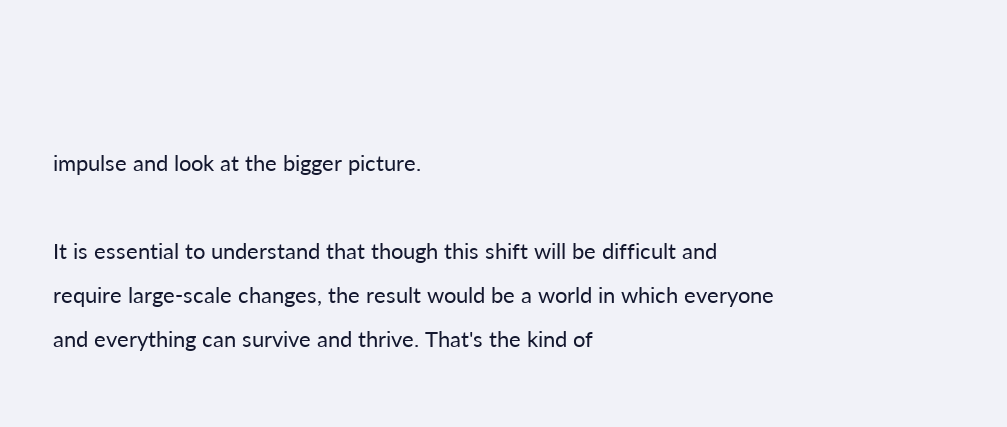impulse and look at the bigger picture.

It is essential to understand that though this shift will be difficult and require large-scale changes, the result would be a world in which everyone and everything can survive and thrive. That's the kind of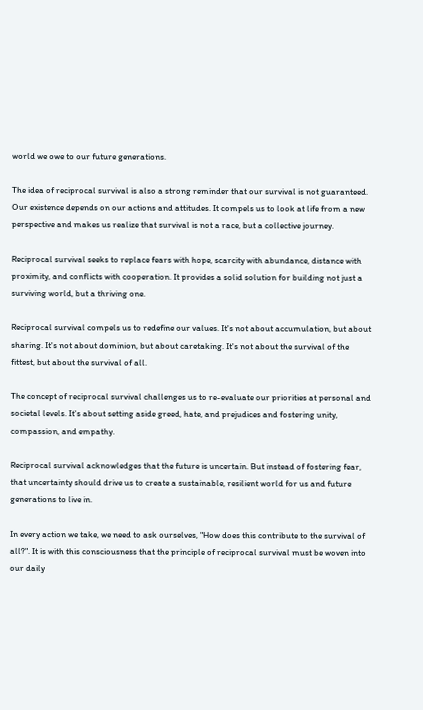world we owe to our future generations.

The idea of reciprocal survival is also a strong reminder that our survival is not guaranteed. Our existence depends on our actions and attitudes. It compels us to look at life from a new perspective and makes us realize that survival is not a race, but a collective journey.

Reciprocal survival seeks to replace fears with hope, scarcity with abundance, distance with proximity, and conflicts with cooperation. It provides a solid solution for building not just a surviving world, but a thriving one.

Reciprocal survival compels us to redefine our values. It's not about accumulation, but about sharing. It's not about dominion, but about caretaking. It's not about the survival of the fittest, but about the survival of all.

The concept of reciprocal survival challenges us to re-evaluate our priorities at personal and societal levels. It's about setting aside greed, hate, and prejudices and fostering unity, compassion, and empathy.

Reciprocal survival acknowledges that the future is uncertain. But instead of fostering fear, that uncertainty should drive us to create a sustainable, resilient world for us and future generations to live in.

In every action we take, we need to ask ourselves, "How does this contribute to the survival of all?". It is with this consciousness that the principle of reciprocal survival must be woven into our daily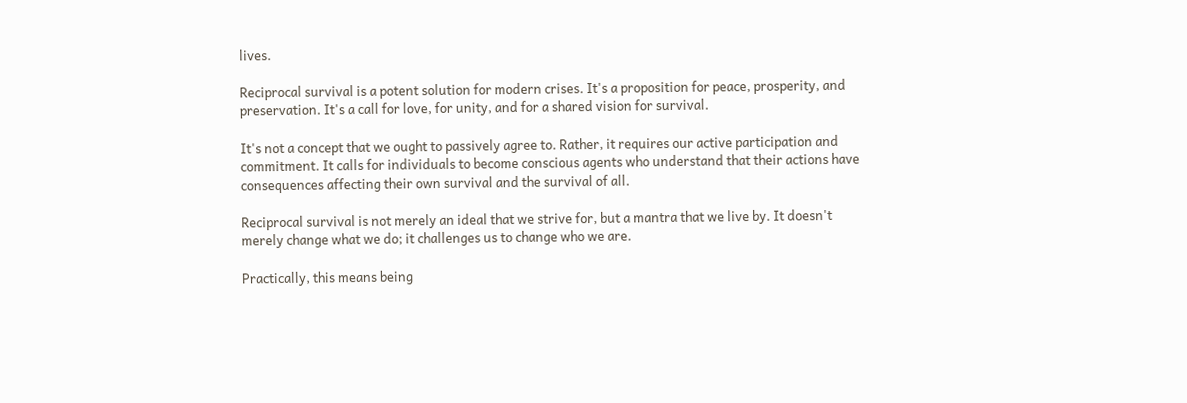lives.

Reciprocal survival is a potent solution for modern crises. It's a proposition for peace, prosperity, and preservation. It's a call for love, for unity, and for a shared vision for survival.

It's not a concept that we ought to passively agree to. Rather, it requires our active participation and commitment. It calls for individuals to become conscious agents who understand that their actions have consequences affecting their own survival and the survival of all.

Reciprocal survival is not merely an ideal that we strive for, but a mantra that we live by. It doesn't merely change what we do; it challenges us to change who we are.

Practically, this means being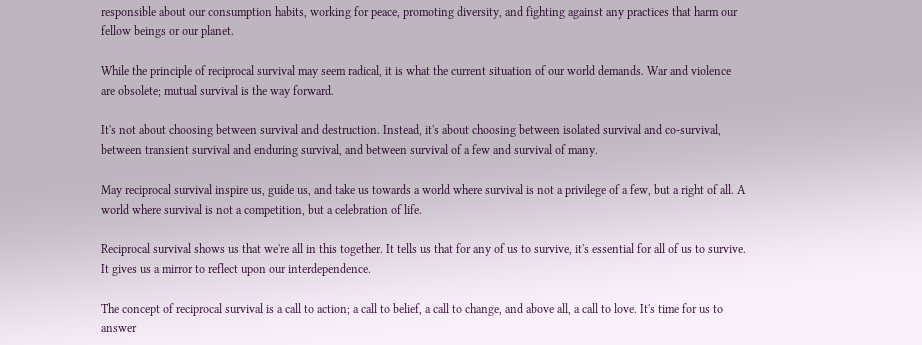responsible about our consumption habits, working for peace, promoting diversity, and fighting against any practices that harm our fellow beings or our planet.

While the principle of reciprocal survival may seem radical, it is what the current situation of our world demands. War and violence are obsolete; mutual survival is the way forward.

It's not about choosing between survival and destruction. Instead, it's about choosing between isolated survival and co-survival, between transient survival and enduring survival, and between survival of a few and survival of many.

May reciprocal survival inspire us, guide us, and take us towards a world where survival is not a privilege of a few, but a right of all. A world where survival is not a competition, but a celebration of life.

Reciprocal survival shows us that we're all in this together. It tells us that for any of us to survive, it's essential for all of us to survive. It gives us a mirror to reflect upon our interdependence.

The concept of reciprocal survival is a call to action; a call to belief, a call to change, and above all, a call to love. It's time for us to answer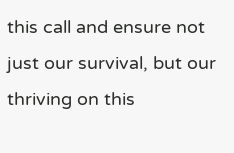this call and ensure not just our survival, but our thriving on this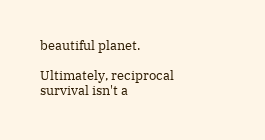beautiful planet.

Ultimately, reciprocal survival isn't a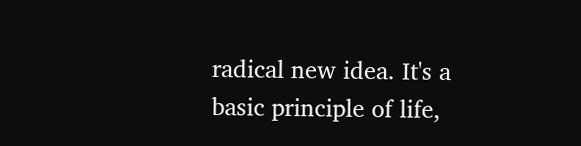radical new idea. It's a basic principle of life,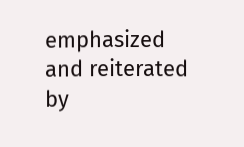emphasized and reiterated by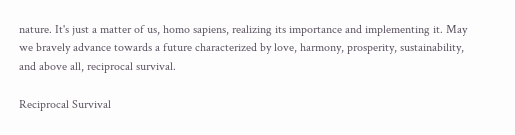nature. It's just a matter of us, homo sapiens, realizing its importance and implementing it. May we bravely advance towards a future characterized by love, harmony, prosperity, sustainability, and above all, reciprocal survival.

Reciprocal Survival